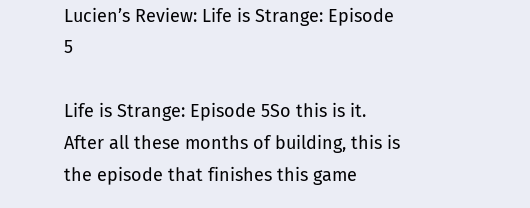Lucien’s Review: Life is Strange: Episode 5

Life is Strange: Episode 5So this is it.  After all these months of building, this is the episode that finishes this game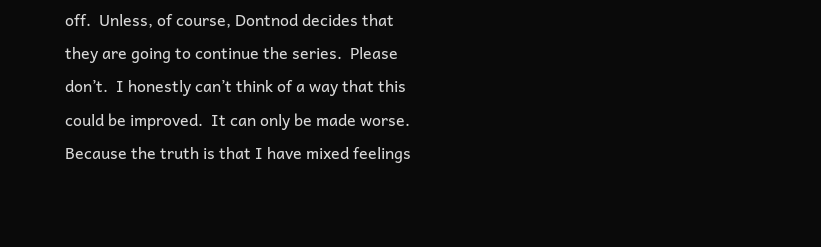off.  Unless, of course, Dontnod decides that they are going to continue the series.  Please don’t.  I honestly can’t think of a way that this could be improved.  It can only be made worse.  Because the truth is that I have mixed feelings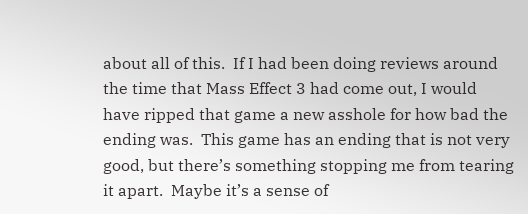about all of this.  If I had been doing reviews around the time that Mass Effect 3 had come out, I would have ripped that game a new asshole for how bad the ending was.  This game has an ending that is not very good, but there’s something stopping me from tearing it apart.  Maybe it’s a sense of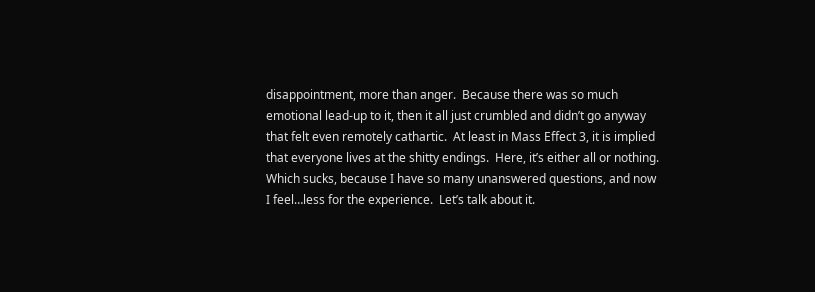disappointment, more than anger.  Because there was so much emotional lead-up to it, then it all just crumbled and didn’t go anyway that felt even remotely cathartic.  At least in Mass Effect 3, it is implied that everyone lives at the shitty endings.  Here, it’s either all or nothing.  Which sucks, because I have so many unanswered questions, and now I feel…less for the experience.  Let’s talk about it.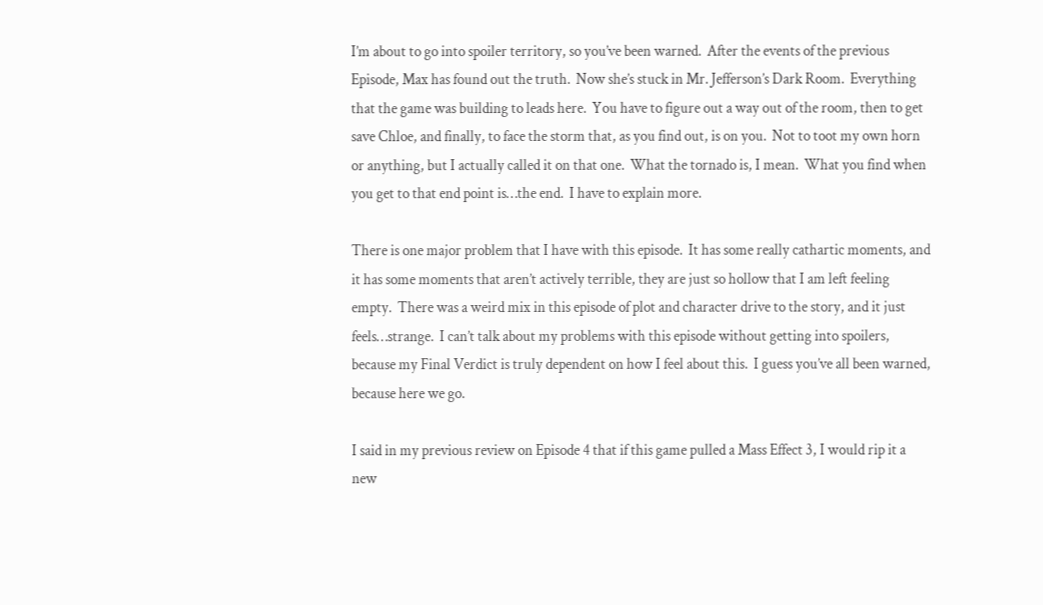I’m about to go into spoiler territory, so you’ve been warned.  After the events of the previous Episode, Max has found out the truth.  Now she’s stuck in Mr. Jefferson’s Dark Room.  Everything that the game was building to leads here.  You have to figure out a way out of the room, then to get save Chloe, and finally, to face the storm that, as you find out, is on you.  Not to toot my own horn or anything, but I actually called it on that one.  What the tornado is, I mean.  What you find when you get to that end point is…the end.  I have to explain more.

There is one major problem that I have with this episode.  It has some really cathartic moments, and it has some moments that aren’t actively terrible, they are just so hollow that I am left feeling empty.  There was a weird mix in this episode of plot and character drive to the story, and it just feels…strange.  I can’t talk about my problems with this episode without getting into spoilers, because my Final Verdict is truly dependent on how I feel about this.  I guess you’ve all been warned, because here we go.

I said in my previous review on Episode 4 that if this game pulled a Mass Effect 3, I would rip it a new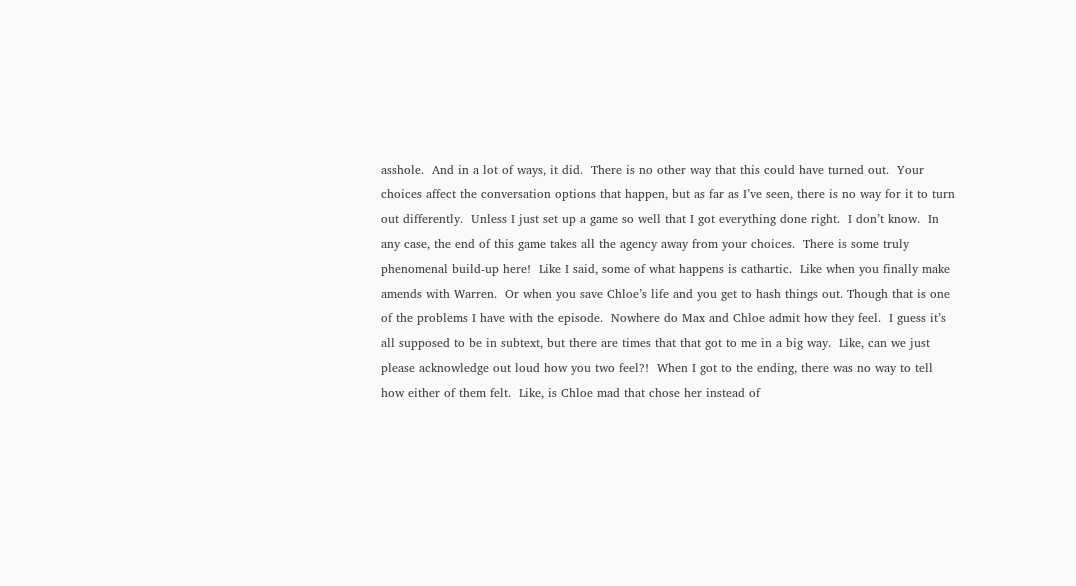asshole.  And in a lot of ways, it did.  There is no other way that this could have turned out.  Your choices affect the conversation options that happen, but as far as I’ve seen, there is no way for it to turn out differently.  Unless I just set up a game so well that I got everything done right.  I don’t know.  In any case, the end of this game takes all the agency away from your choices.  There is some truly phenomenal build-up here!  Like I said, some of what happens is cathartic.  Like when you finally make amends with Warren.  Or when you save Chloe’s life and you get to hash things out. Though that is one of the problems I have with the episode.  Nowhere do Max and Chloe admit how they feel.  I guess it’s all supposed to be in subtext, but there are times that that got to me in a big way.  Like, can we just please acknowledge out loud how you two feel?!  When I got to the ending, there was no way to tell how either of them felt.  Like, is Chloe mad that chose her instead of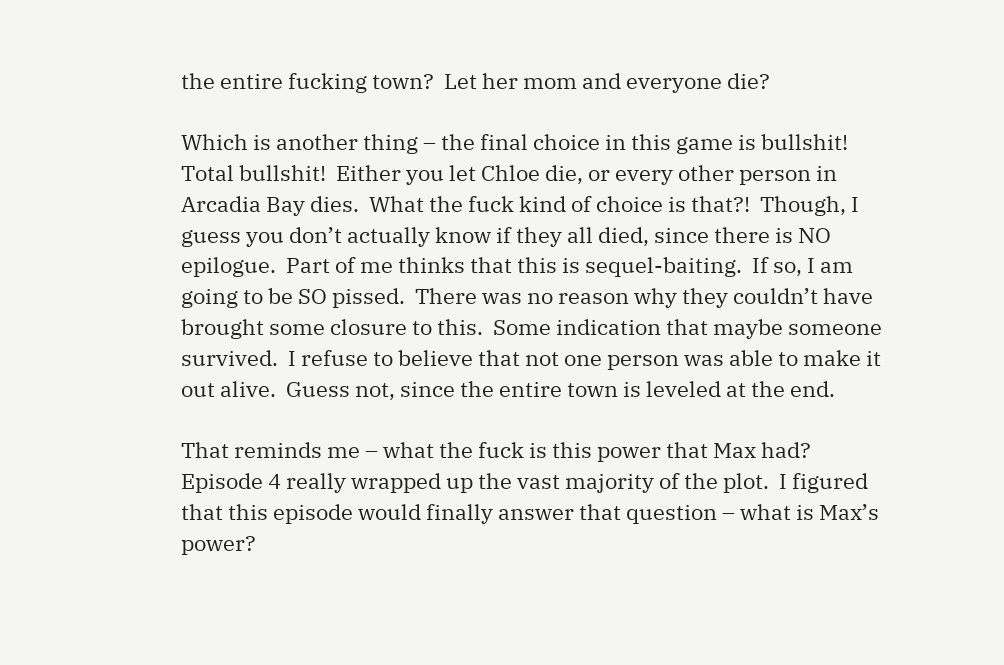the entire fucking town?  Let her mom and everyone die?

Which is another thing – the final choice in this game is bullshit!  Total bullshit!  Either you let Chloe die, or every other person in Arcadia Bay dies.  What the fuck kind of choice is that?!  Though, I guess you don’t actually know if they all died, since there is NO epilogue.  Part of me thinks that this is sequel-baiting.  If so, I am going to be SO pissed.  There was no reason why they couldn’t have brought some closure to this.  Some indication that maybe someone survived.  I refuse to believe that not one person was able to make it out alive.  Guess not, since the entire town is leveled at the end.

That reminds me – what the fuck is this power that Max had?  Episode 4 really wrapped up the vast majority of the plot.  I figured that this episode would finally answer that question – what is Max’s power?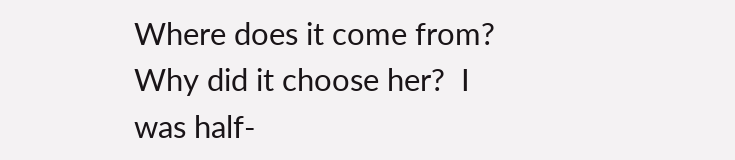Where does it come from?  Why did it choose her?  I was half-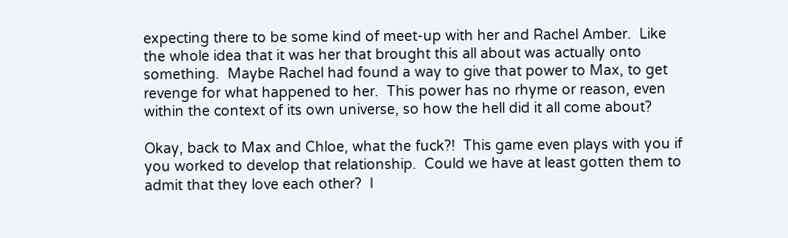expecting there to be some kind of meet-up with her and Rachel Amber.  Like the whole idea that it was her that brought this all about was actually onto something.  Maybe Rachel had found a way to give that power to Max, to get revenge for what happened to her.  This power has no rhyme or reason, even within the context of its own universe, so how the hell did it all come about?

Okay, back to Max and Chloe, what the fuck?!  This game even plays with you if you worked to develop that relationship.  Could we have at least gotten them to admit that they love each other?  I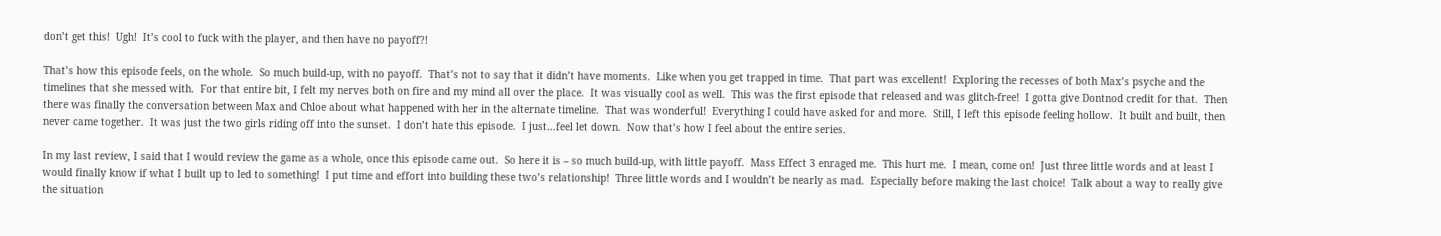don’t get this!  Ugh!  It’s cool to fuck with the player, and then have no payoff?!

That’s how this episode feels, on the whole.  So much build-up, with no payoff.  That’s not to say that it didn’t have moments.  Like when you get trapped in time.  That part was excellent!  Exploring the recesses of both Max’s psyche and the timelines that she messed with.  For that entire bit, I felt my nerves both on fire and my mind all over the place.  It was visually cool as well.  This was the first episode that released and was glitch-free!  I gotta give Dontnod credit for that.  Then there was finally the conversation between Max and Chloe about what happened with her in the alternate timeline.  That was wonderful!  Everything I could have asked for and more.  Still, I left this episode feeling hollow.  It built and built, then never came together.  It was just the two girls riding off into the sunset.  I don’t hate this episode.  I just…feel let down.  Now that’s how I feel about the entire series.

In my last review, I said that I would review the game as a whole, once this episode came out.  So here it is – so much build-up, with little payoff.  Mass Effect 3 enraged me.  This hurt me.  I mean, come on!  Just three little words and at least I would finally know if what I built up to led to something!  I put time and effort into building these two’s relationship!  Three little words and I wouldn’t be nearly as mad.  Especially before making the last choice!  Talk about a way to really give the situation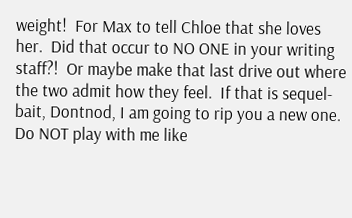weight!  For Max to tell Chloe that she loves her.  Did that occur to NO ONE in your writing staff?!  Or maybe make that last drive out where the two admit how they feel.  If that is sequel-bait, Dontnod, I am going to rip you a new one.  Do NOT play with me like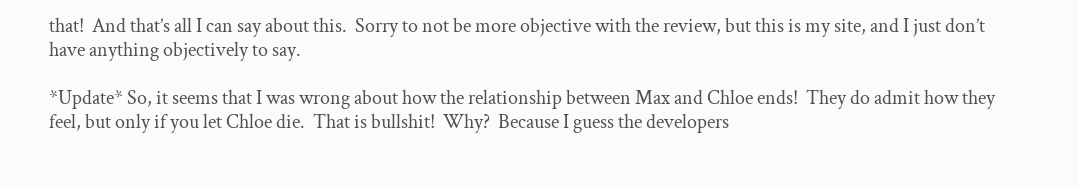that!  And that’s all I can say about this.  Sorry to not be more objective with the review, but this is my site, and I just don’t have anything objectively to say.

*Update* So, it seems that I was wrong about how the relationship between Max and Chloe ends!  They do admit how they feel, but only if you let Chloe die.  That is bullshit!  Why?  Because I guess the developers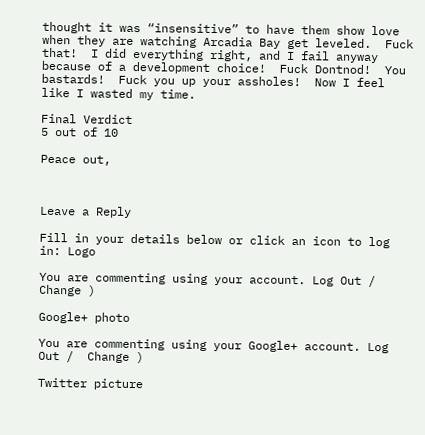thought it was “insensitive” to have them show love when they are watching Arcadia Bay get leveled.  Fuck that!  I did everything right, and I fail anyway because of a development choice!  Fuck Dontnod!  You bastards!  Fuck you up your assholes!  Now I feel like I wasted my time.

Final Verdict
5 out of 10

Peace out,



Leave a Reply

Fill in your details below or click an icon to log in: Logo

You are commenting using your account. Log Out /  Change )

Google+ photo

You are commenting using your Google+ account. Log Out /  Change )

Twitter picture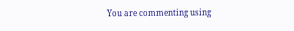You are commenting using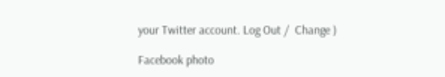your Twitter account. Log Out /  Change )

Facebook photo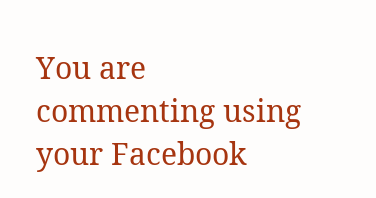You are commenting using your Facebook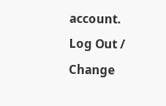account. Log Out /  Change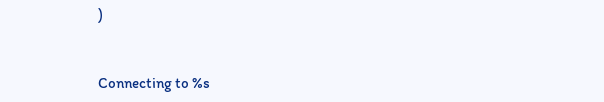)


Connecting to %s